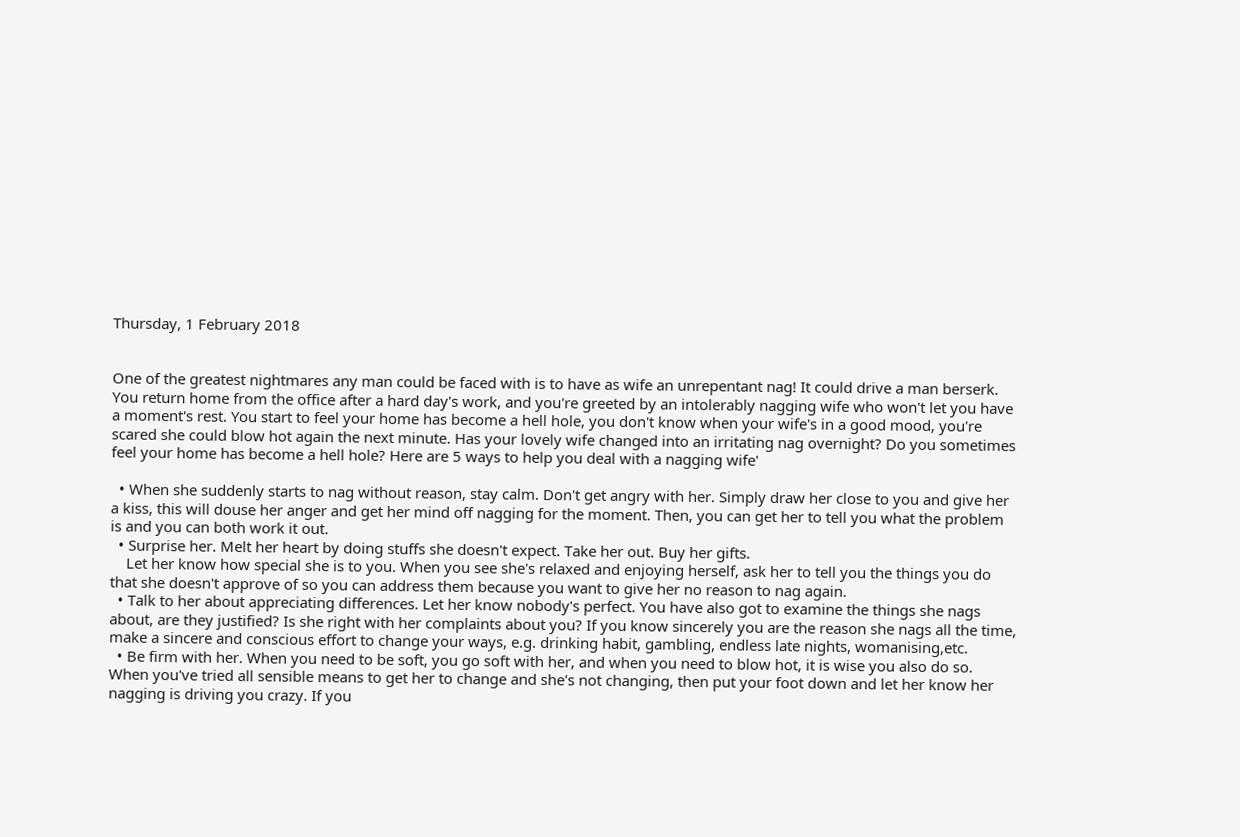Thursday, 1 February 2018


One of the greatest nightmares any man could be faced with is to have as wife an unrepentant nag! It could drive a man berserk. You return home from the office after a hard day's work, and you're greeted by an intolerably nagging wife who won't let you have a moment's rest. You start to feel your home has become a hell hole, you don't know when your wife's in a good mood, you're scared she could blow hot again the next minute. Has your lovely wife changed into an irritating nag overnight? Do you sometimes feel your home has become a hell hole? Here are 5 ways to help you deal with a nagging wife'

  • When she suddenly starts to nag without reason, stay calm. Don't get angry with her. Simply draw her close to you and give her a kiss, this will douse her anger and get her mind off nagging for the moment. Then, you can get her to tell you what the problem is and you can both work it out.
  • Surprise her. Melt her heart by doing stuffs she doesn't expect. Take her out. Buy her gifts.
    Let her know how special she is to you. When you see she's relaxed and enjoying herself, ask her to tell you the things you do that she doesn't approve of so you can address them because you want to give her no reason to nag again.
  • Talk to her about appreciating differences. Let her know nobody's perfect. You have also got to examine the things she nags about, are they justified? Is she right with her complaints about you? If you know sincerely you are the reason she nags all the time, make a sincere and conscious effort to change your ways, e.g. drinking habit, gambling, endless late nights, womanising,etc.
  • Be firm with her. When you need to be soft, you go soft with her, and when you need to blow hot, it is wise you also do so. When you've tried all sensible means to get her to change and she's not changing, then put your foot down and let her know her nagging is driving you crazy. If you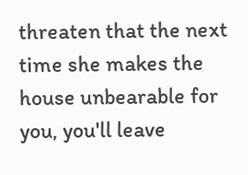threaten that the next time she makes the house unbearable for you, you'll leave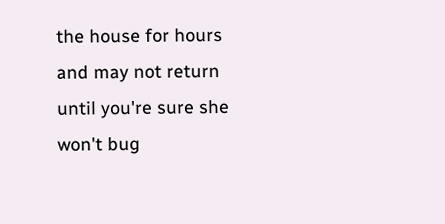the house for hours and may not return until you're sure she won't bug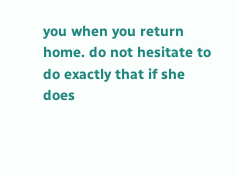you when you return home. do not hesitate to do exactly that if she does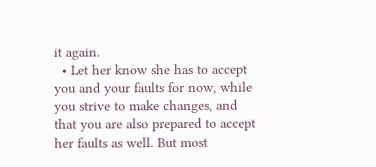it again.
  • Let her know she has to accept you and your faults for now, while you strive to make changes, and that you are also prepared to accept her faults as well. But most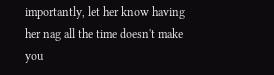importantly, let her know having her nag all the time doesn't make you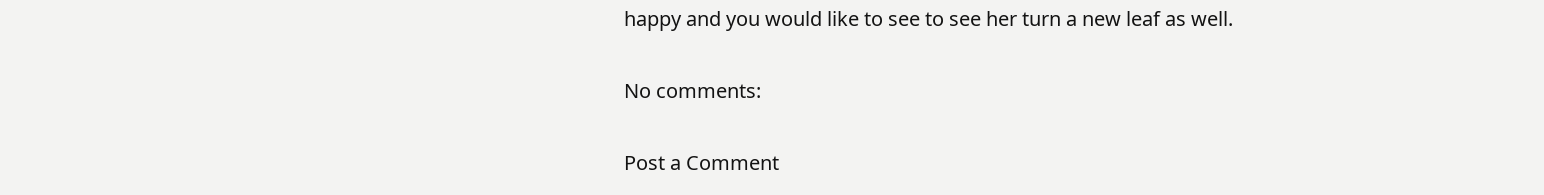happy and you would like to see to see her turn a new leaf as well.

No comments:

Post a Comment